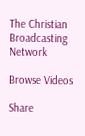The Christian Broadcasting Network

Browse Videos

Share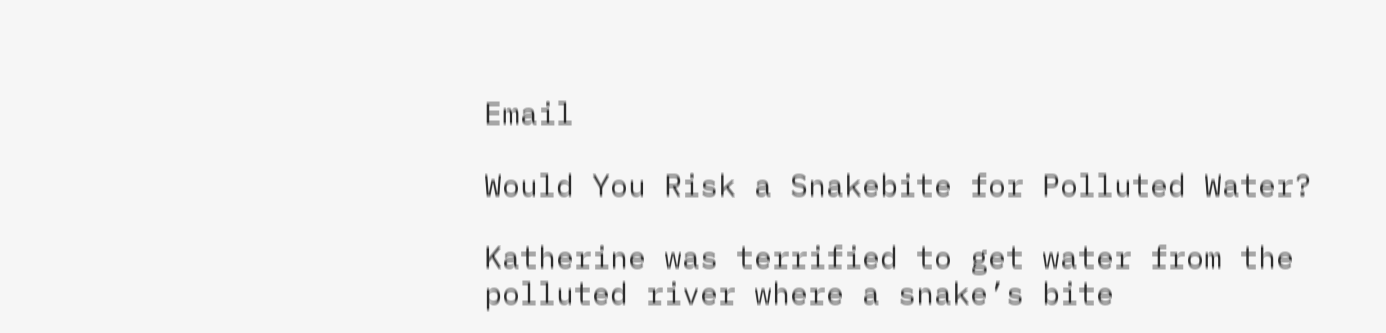Email

Would You Risk a Snakebite for Polluted Water?

Katherine was terrified to get water from the polluted river where a snake’s bite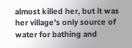almost killed her, but it was her village’s only source of water for bathing and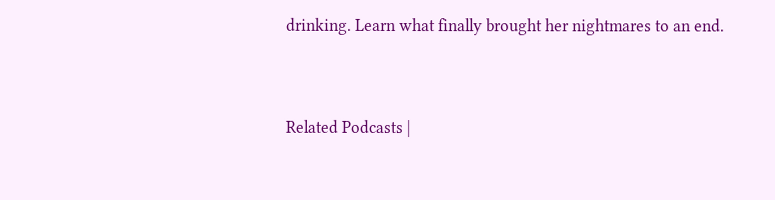drinking. Learn what finally brought her nightmares to an end.


Related Podcasts |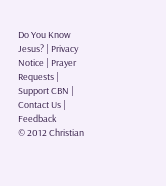Do You Know Jesus? | Privacy Notice | Prayer Requests | Support CBN | Contact Us | Feedback
© 2012 Christian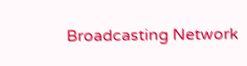Broadcasting Network